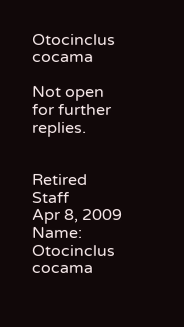Otocinclus cocama

Not open for further replies.


Retired Staff
Apr 8, 2009
Name: Otocinclus cocama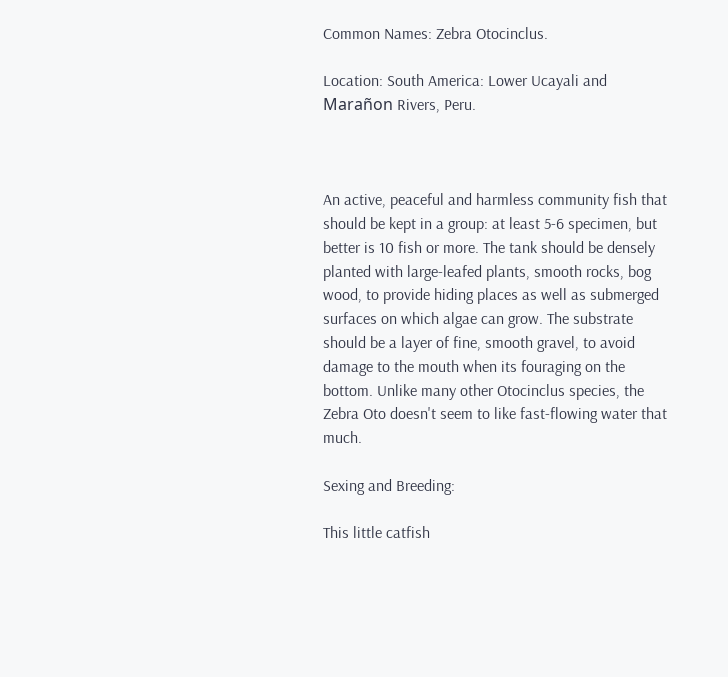Common Names: Zebra Otocinclus.

Location: South America: Lower Ucayali and Marañon Rivers, Peru.



An active, peaceful and harmless community fish that should be kept in a group: at least 5-6 specimen, but better is 10 fish or more. The tank should be densely planted with large-leafed plants, smooth rocks, bog wood, to provide hiding places as well as submerged surfaces on which algae can grow. The substrate should be a layer of fine, smooth gravel, to avoid damage to the mouth when its fouraging on the bottom. Unlike many other Otocinclus species, the Zebra Oto doesn't seem to like fast-flowing water that much.

Sexing and Breeding:

This little catfish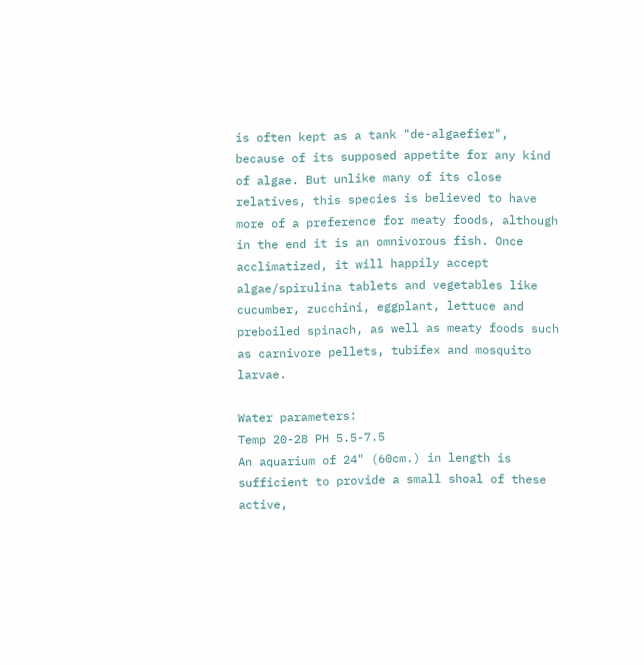is often kept as a tank "de-algaefier", because of its supposed appetite for any kind of algae. But unlike many of its close relatives, this species is believed to have more of a preference for meaty foods, although in the end it is an omnivorous fish. Once acclimatized, it will happily accept algae/spirulina tablets and vegetables like cucumber, zucchini, eggplant, lettuce and preboiled spinach, as well as meaty foods such as carnivore pellets, tubifex and mosquito larvae.

Water parameters:
Temp 20-28 PH 5.5-7.5
An aquarium of 24" (60cm.) in length is sufficient to provide a small shoal of these active,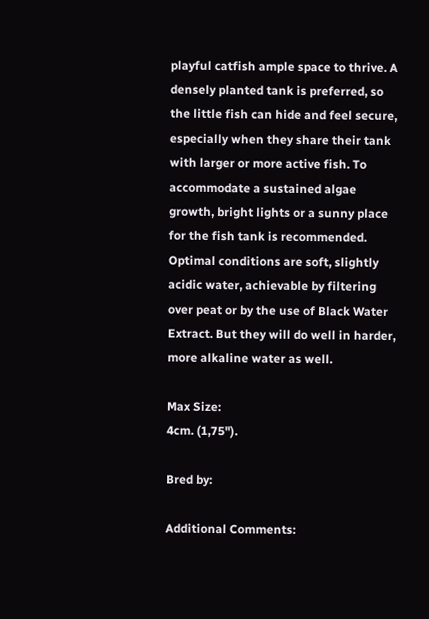playful catfish ample space to thrive. A densely planted tank is preferred, so the little fish can hide and feel secure, especially when they share their tank with larger or more active fish. To accommodate a sustained algae growth, bright lights or a sunny place for the fish tank is recommended.
Optimal conditions are soft, slightly acidic water, achievable by filtering over peat or by the use of Black Water Extract. But they will do well in harder, more alkaline water as well.

Max Size:
4cm. (1,75").

Bred by:

Additional Comments: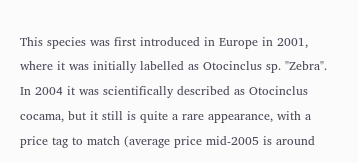This species was first introduced in Europe in 2001, where it was initially labelled as Otocinclus sp. "Zebra". In 2004 it was scientifically described as Otocinclus cocama, but it still is quite a rare appearance, with a price tag to match (average price mid-2005 is around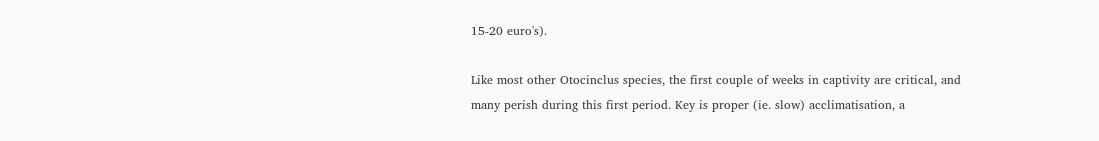15-20 euro's).

Like most other Otocinclus species, the first couple of weeks in captivity are critical, and many perish during this first period. Key is proper (ie. slow) acclimatisation, a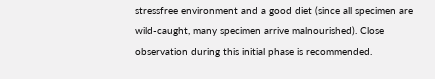stressfree environment and a good diet (since all specimen are wild-caught, many specimen arrive malnourished). Close observation during this initial phase is recommended.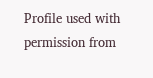Profile used with permission from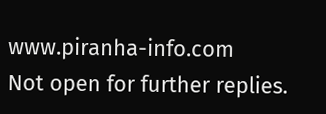www.piranha-info.com
Not open for further replies.